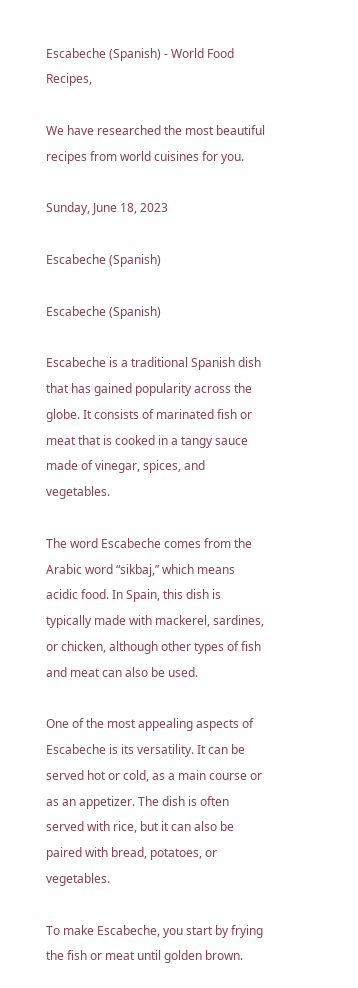Escabeche (Spanish) - World Food Recipes,

We have researched the most beautiful recipes from world cuisines for you.

Sunday, June 18, 2023

Escabeche (Spanish)

Escabeche (Spanish)

Escabeche is a traditional Spanish dish that has gained popularity across the globe. It consists of marinated fish or meat that is cooked in a tangy sauce made of vinegar, spices, and vegetables.

The word Escabeche comes from the Arabic word “sikbaj,” which means acidic food. In Spain, this dish is typically made with mackerel, sardines, or chicken, although other types of fish and meat can also be used.

One of the most appealing aspects of Escabeche is its versatility. It can be served hot or cold, as a main course or as an appetizer. The dish is often served with rice, but it can also be paired with bread, potatoes, or vegetables.

To make Escabeche, you start by frying the fish or meat until golden brown.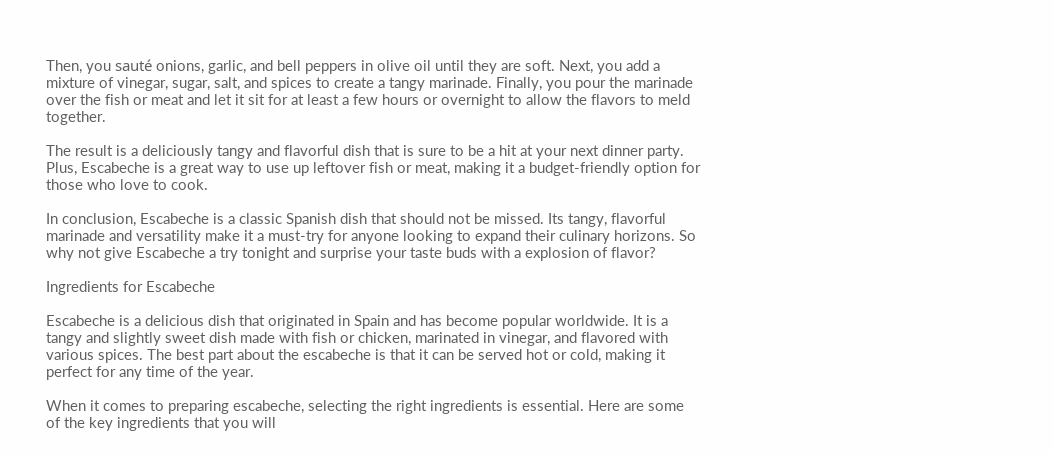Then, you sauté onions, garlic, and bell peppers in olive oil until they are soft. Next, you add a mixture of vinegar, sugar, salt, and spices to create a tangy marinade. Finally, you pour the marinade over the fish or meat and let it sit for at least a few hours or overnight to allow the flavors to meld together.

The result is a deliciously tangy and flavorful dish that is sure to be a hit at your next dinner party. Plus, Escabeche is a great way to use up leftover fish or meat, making it a budget-friendly option for those who love to cook.

In conclusion, Escabeche is a classic Spanish dish that should not be missed. Its tangy, flavorful marinade and versatility make it a must-try for anyone looking to expand their culinary horizons. So why not give Escabeche a try tonight and surprise your taste buds with a explosion of flavor?

Ingredients for Escabeche

Escabeche is a delicious dish that originated in Spain and has become popular worldwide. It is a tangy and slightly sweet dish made with fish or chicken, marinated in vinegar, and flavored with various spices. The best part about the escabeche is that it can be served hot or cold, making it perfect for any time of the year.

When it comes to preparing escabeche, selecting the right ingredients is essential. Here are some of the key ingredients that you will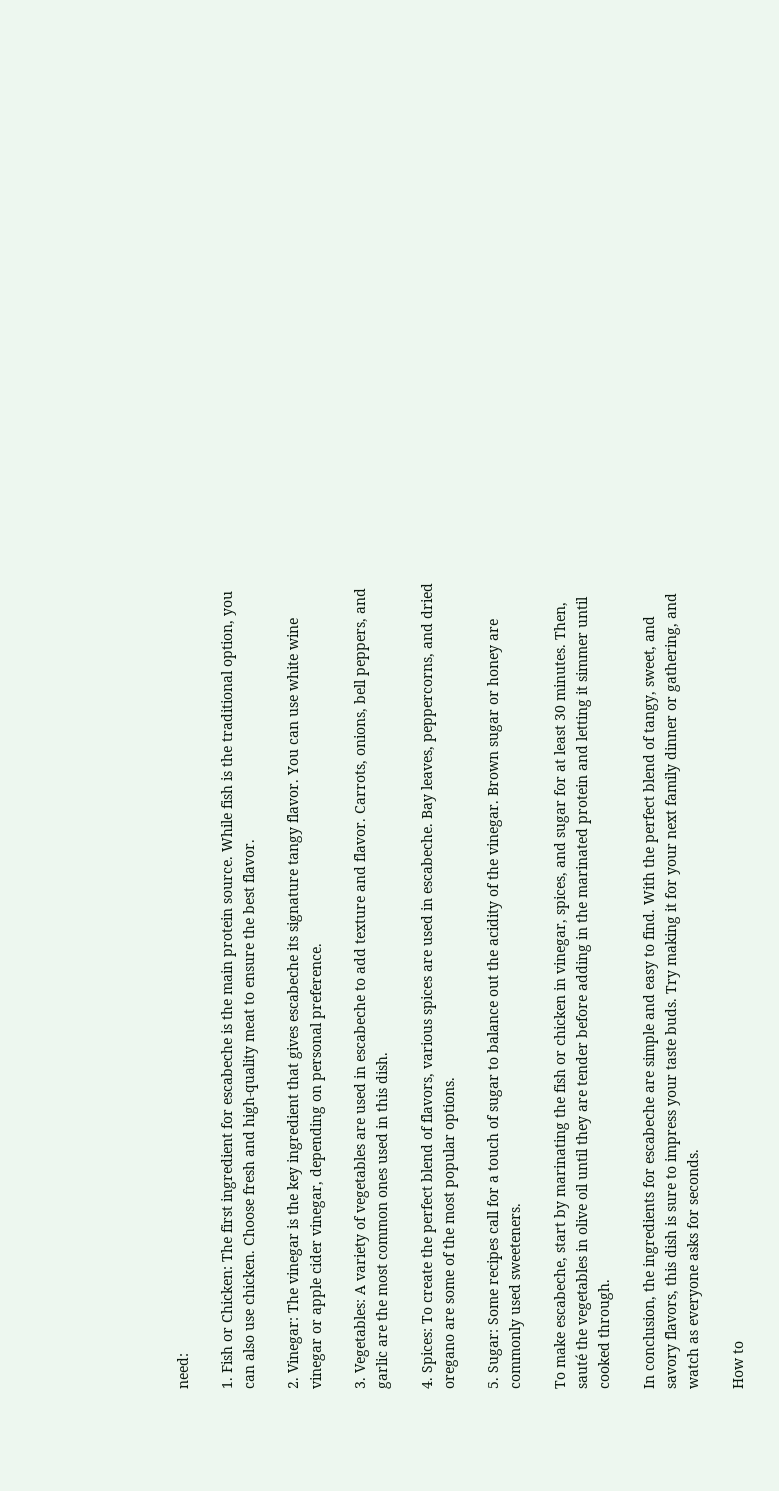need:

1. Fish or Chicken: The first ingredient for escabeche is the main protein source. While fish is the traditional option, you can also use chicken. Choose fresh and high-quality meat to ensure the best flavor.

2. Vinegar: The vinegar is the key ingredient that gives escabeche its signature tangy flavor. You can use white wine vinegar or apple cider vinegar, depending on personal preference.

3. Vegetables: A variety of vegetables are used in escabeche to add texture and flavor. Carrots, onions, bell peppers, and garlic are the most common ones used in this dish.

4. Spices: To create the perfect blend of flavors, various spices are used in escabeche. Bay leaves, peppercorns, and dried oregano are some of the most popular options.

5. Sugar: Some recipes call for a touch of sugar to balance out the acidity of the vinegar. Brown sugar or honey are commonly used sweeteners.

To make escabeche, start by marinating the fish or chicken in vinegar, spices, and sugar for at least 30 minutes. Then, sauté the vegetables in olive oil until they are tender before adding in the marinated protein and letting it simmer until cooked through.

In conclusion, the ingredients for escabeche are simple and easy to find. With the perfect blend of tangy, sweet, and savory flavors, this dish is sure to impress your taste buds. Try making it for your next family dinner or gathering, and watch as everyone asks for seconds.

How to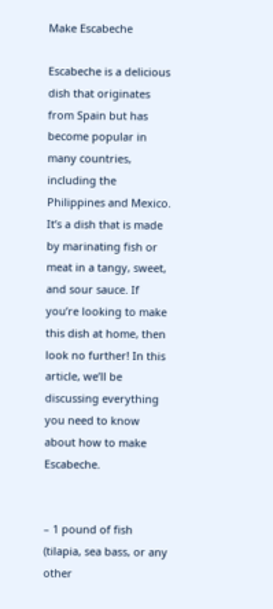Make Escabeche

Escabeche is a delicious dish that originates from Spain but has become popular in many countries, including the Philippines and Mexico. It’s a dish that is made by marinating fish or meat in a tangy, sweet, and sour sauce. If you’re looking to make this dish at home, then look no further! In this article, we’ll be discussing everything you need to know about how to make Escabeche.


– 1 pound of fish (tilapia, sea bass, or any other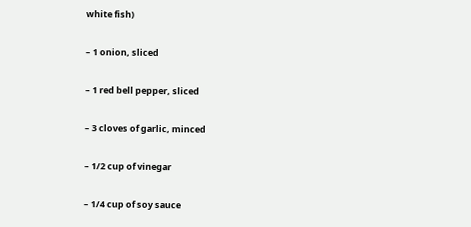white fish)

– 1 onion, sliced

– 1 red bell pepper, sliced

– 3 cloves of garlic, minced

– 1/2 cup of vinegar

– 1/4 cup of soy sauce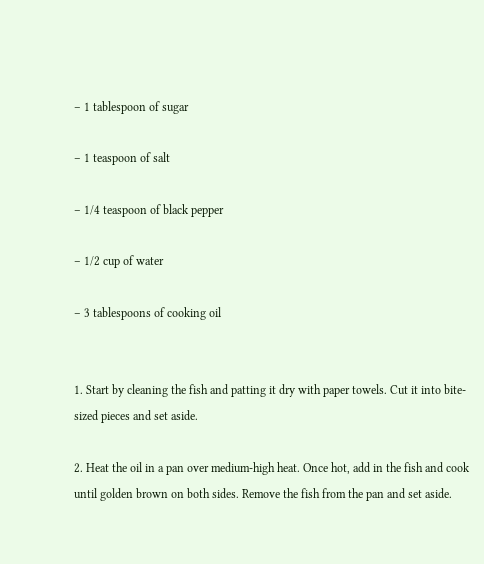– 1 tablespoon of sugar

– 1 teaspoon of salt

– 1/4 teaspoon of black pepper

– 1/2 cup of water

– 3 tablespoons of cooking oil


1. Start by cleaning the fish and patting it dry with paper towels. Cut it into bite-sized pieces and set aside.

2. Heat the oil in a pan over medium-high heat. Once hot, add in the fish and cook until golden brown on both sides. Remove the fish from the pan and set aside.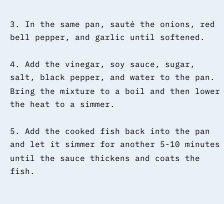3. In the same pan, sauté the onions, red bell pepper, and garlic until softened.

4. Add the vinegar, soy sauce, sugar, salt, black pepper, and water to the pan. Bring the mixture to a boil and then lower the heat to a simmer.

5. Add the cooked fish back into the pan and let it simmer for another 5-10 minutes until the sauce thickens and coats the fish.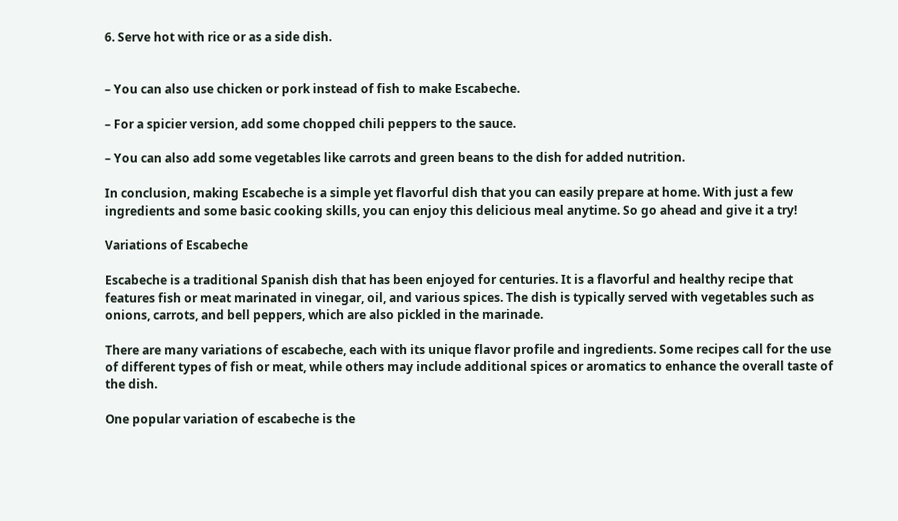6. Serve hot with rice or as a side dish.


– You can also use chicken or pork instead of fish to make Escabeche.

– For a spicier version, add some chopped chili peppers to the sauce.

– You can also add some vegetables like carrots and green beans to the dish for added nutrition.

In conclusion, making Escabeche is a simple yet flavorful dish that you can easily prepare at home. With just a few ingredients and some basic cooking skills, you can enjoy this delicious meal anytime. So go ahead and give it a try!

Variations of Escabeche

Escabeche is a traditional Spanish dish that has been enjoyed for centuries. It is a flavorful and healthy recipe that features fish or meat marinated in vinegar, oil, and various spices. The dish is typically served with vegetables such as onions, carrots, and bell peppers, which are also pickled in the marinade.

There are many variations of escabeche, each with its unique flavor profile and ingredients. Some recipes call for the use of different types of fish or meat, while others may include additional spices or aromatics to enhance the overall taste of the dish.

One popular variation of escabeche is the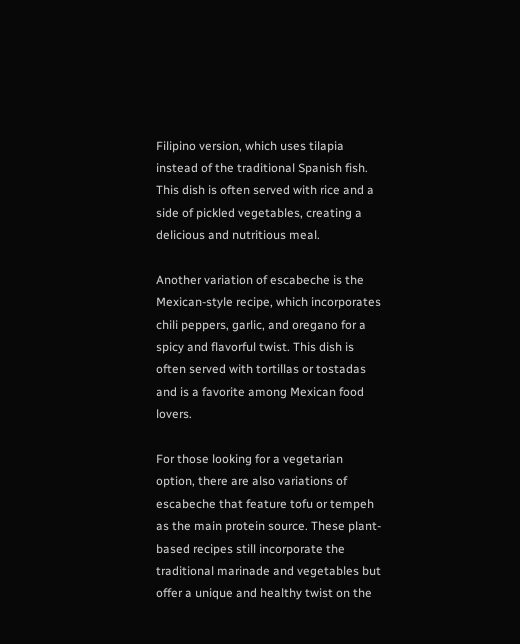Filipino version, which uses tilapia instead of the traditional Spanish fish. This dish is often served with rice and a side of pickled vegetables, creating a delicious and nutritious meal.

Another variation of escabeche is the Mexican-style recipe, which incorporates chili peppers, garlic, and oregano for a spicy and flavorful twist. This dish is often served with tortillas or tostadas and is a favorite among Mexican food lovers.

For those looking for a vegetarian option, there are also variations of escabeche that feature tofu or tempeh as the main protein source. These plant-based recipes still incorporate the traditional marinade and vegetables but offer a unique and healthy twist on the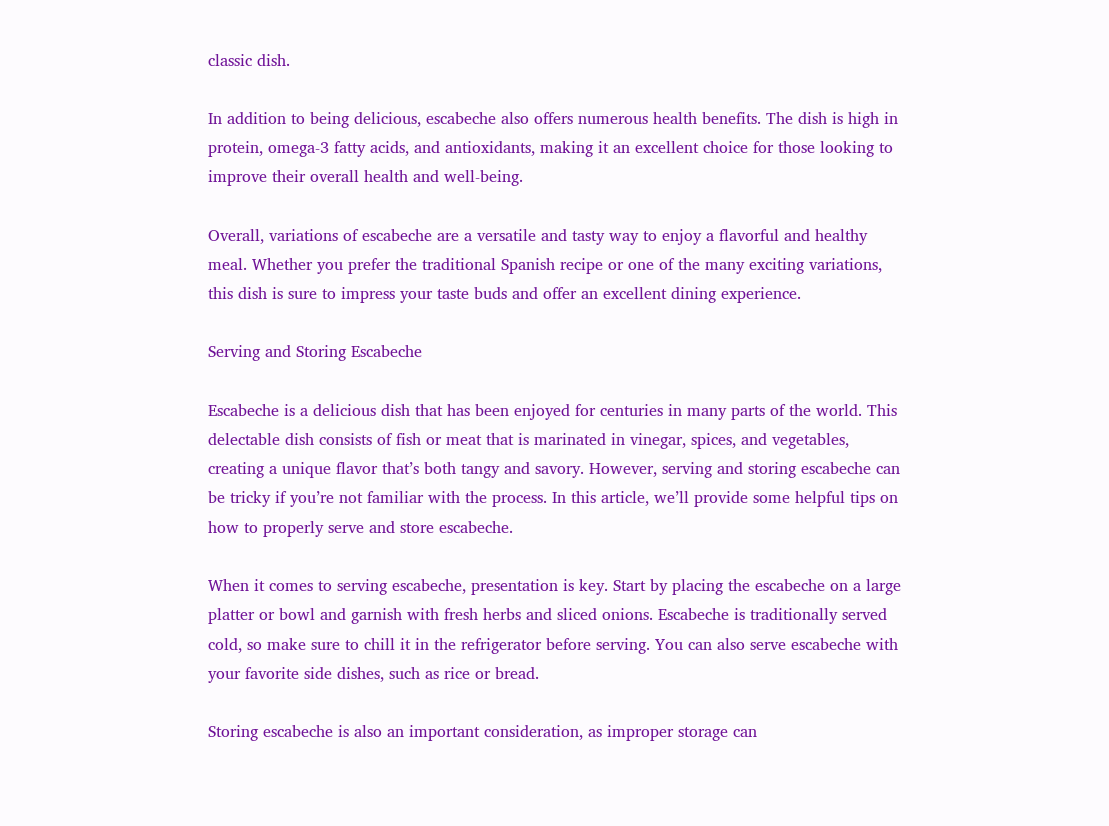classic dish.

In addition to being delicious, escabeche also offers numerous health benefits. The dish is high in protein, omega-3 fatty acids, and antioxidants, making it an excellent choice for those looking to improve their overall health and well-being.

Overall, variations of escabeche are a versatile and tasty way to enjoy a flavorful and healthy meal. Whether you prefer the traditional Spanish recipe or one of the many exciting variations, this dish is sure to impress your taste buds and offer an excellent dining experience.

Serving and Storing Escabeche

Escabeche is a delicious dish that has been enjoyed for centuries in many parts of the world. This delectable dish consists of fish or meat that is marinated in vinegar, spices, and vegetables, creating a unique flavor that’s both tangy and savory. However, serving and storing escabeche can be tricky if you’re not familiar with the process. In this article, we’ll provide some helpful tips on how to properly serve and store escabeche.

When it comes to serving escabeche, presentation is key. Start by placing the escabeche on a large platter or bowl and garnish with fresh herbs and sliced onions. Escabeche is traditionally served cold, so make sure to chill it in the refrigerator before serving. You can also serve escabeche with your favorite side dishes, such as rice or bread.

Storing escabeche is also an important consideration, as improper storage can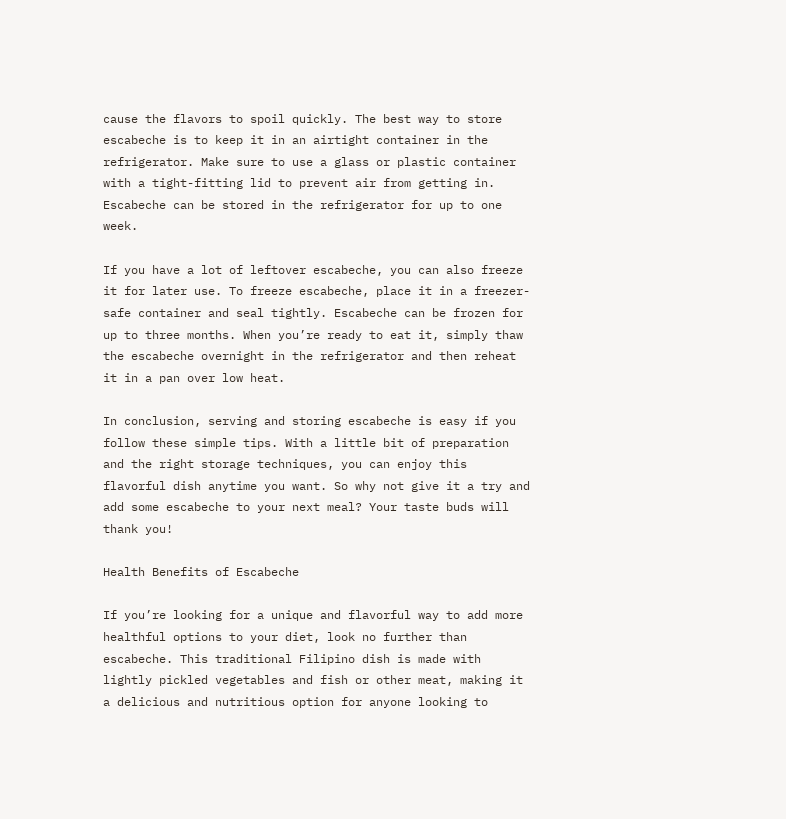cause the flavors to spoil quickly. The best way to store escabeche is to keep it in an airtight container in the refrigerator. Make sure to use a glass or plastic container with a tight-fitting lid to prevent air from getting in. Escabeche can be stored in the refrigerator for up to one week.

If you have a lot of leftover escabeche, you can also freeze it for later use. To freeze escabeche, place it in a freezer-safe container and seal tightly. Escabeche can be frozen for up to three months. When you’re ready to eat it, simply thaw the escabeche overnight in the refrigerator and then reheat it in a pan over low heat.

In conclusion, serving and storing escabeche is easy if you follow these simple tips. With a little bit of preparation and the right storage techniques, you can enjoy this flavorful dish anytime you want. So why not give it a try and add some escabeche to your next meal? Your taste buds will thank you!

Health Benefits of Escabeche

If you’re looking for a unique and flavorful way to add more healthful options to your diet, look no further than escabeche. This traditional Filipino dish is made with lightly pickled vegetables and fish or other meat, making it a delicious and nutritious option for anyone looking to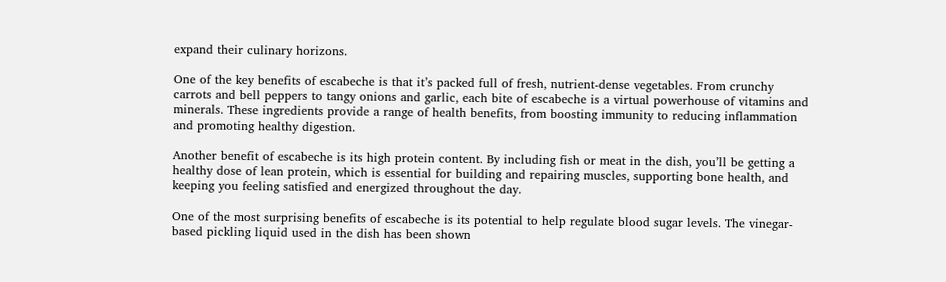expand their culinary horizons.

One of the key benefits of escabeche is that it’s packed full of fresh, nutrient-dense vegetables. From crunchy carrots and bell peppers to tangy onions and garlic, each bite of escabeche is a virtual powerhouse of vitamins and minerals. These ingredients provide a range of health benefits, from boosting immunity to reducing inflammation and promoting healthy digestion.

Another benefit of escabeche is its high protein content. By including fish or meat in the dish, you’ll be getting a healthy dose of lean protein, which is essential for building and repairing muscles, supporting bone health, and keeping you feeling satisfied and energized throughout the day.

One of the most surprising benefits of escabeche is its potential to help regulate blood sugar levels. The vinegar-based pickling liquid used in the dish has been shown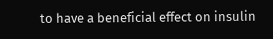to have a beneficial effect on insulin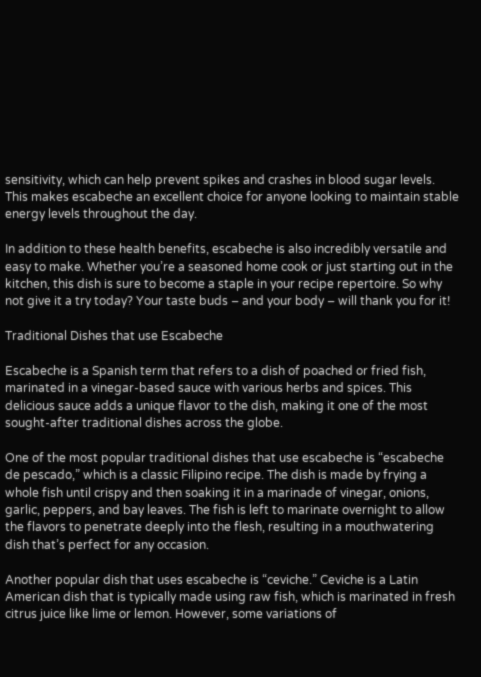sensitivity, which can help prevent spikes and crashes in blood sugar levels. This makes escabeche an excellent choice for anyone looking to maintain stable energy levels throughout the day.

In addition to these health benefits, escabeche is also incredibly versatile and easy to make. Whether you’re a seasoned home cook or just starting out in the kitchen, this dish is sure to become a staple in your recipe repertoire. So why not give it a try today? Your taste buds – and your body – will thank you for it!

Traditional Dishes that use Escabeche

Escabeche is a Spanish term that refers to a dish of poached or fried fish, marinated in a vinegar-based sauce with various herbs and spices. This delicious sauce adds a unique flavor to the dish, making it one of the most sought-after traditional dishes across the globe.

One of the most popular traditional dishes that use escabeche is “escabeche de pescado,” which is a classic Filipino recipe. The dish is made by frying a whole fish until crispy and then soaking it in a marinade of vinegar, onions, garlic, peppers, and bay leaves. The fish is left to marinate overnight to allow the flavors to penetrate deeply into the flesh, resulting in a mouthwatering dish that’s perfect for any occasion.

Another popular dish that uses escabeche is “ceviche.” Ceviche is a Latin American dish that is typically made using raw fish, which is marinated in fresh citrus juice like lime or lemon. However, some variations of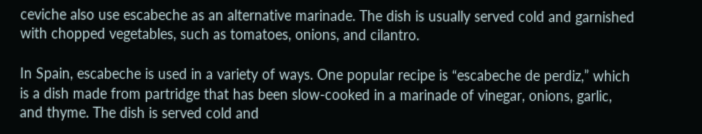ceviche also use escabeche as an alternative marinade. The dish is usually served cold and garnished with chopped vegetables, such as tomatoes, onions, and cilantro.

In Spain, escabeche is used in a variety of ways. One popular recipe is “escabeche de perdiz,” which is a dish made from partridge that has been slow-cooked in a marinade of vinegar, onions, garlic, and thyme. The dish is served cold and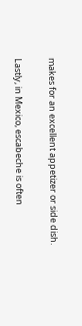makes for an excellent appetizer or side dish.

Lastly, in Mexico, escabeche is often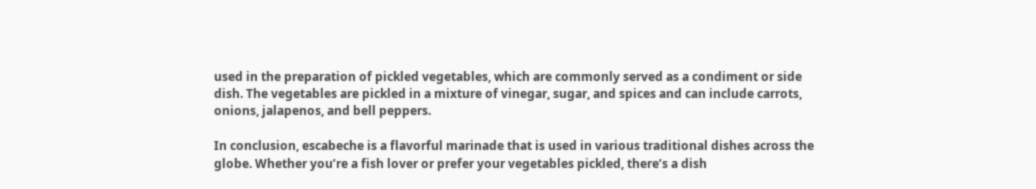used in the preparation of pickled vegetables, which are commonly served as a condiment or side dish. The vegetables are pickled in a mixture of vinegar, sugar, and spices and can include carrots, onions, jalapenos, and bell peppers.

In conclusion, escabeche is a flavorful marinade that is used in various traditional dishes across the globe. Whether you’re a fish lover or prefer your vegetables pickled, there’s a dish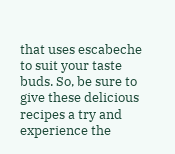that uses escabeche to suit your taste buds. So, be sure to give these delicious recipes a try and experience the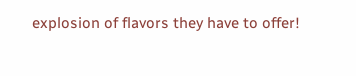explosion of flavors they have to offer!